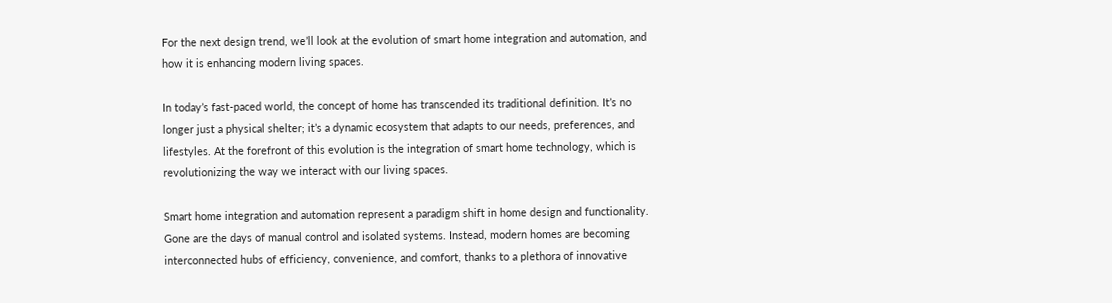For the next design trend, we’ll look at the evolution of smart home integration and automation, and how it is enhancing modern living spaces.

In today’s fast-paced world, the concept of home has transcended its traditional definition. It’s no longer just a physical shelter; it’s a dynamic ecosystem that adapts to our needs, preferences, and lifestyles. At the forefront of this evolution is the integration of smart home technology, which is revolutionizing the way we interact with our living spaces.

Smart home integration and automation represent a paradigm shift in home design and functionality. Gone are the days of manual control and isolated systems. Instead, modern homes are becoming interconnected hubs of efficiency, convenience, and comfort, thanks to a plethora of innovative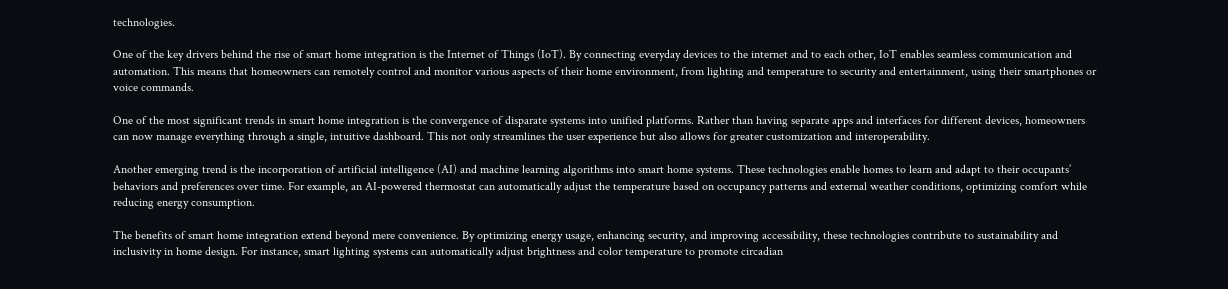technologies.

One of the key drivers behind the rise of smart home integration is the Internet of Things (IoT). By connecting everyday devices to the internet and to each other, IoT enables seamless communication and automation. This means that homeowners can remotely control and monitor various aspects of their home environment, from lighting and temperature to security and entertainment, using their smartphones or voice commands.

One of the most significant trends in smart home integration is the convergence of disparate systems into unified platforms. Rather than having separate apps and interfaces for different devices, homeowners can now manage everything through a single, intuitive dashboard. This not only streamlines the user experience but also allows for greater customization and interoperability.

Another emerging trend is the incorporation of artificial intelligence (AI) and machine learning algorithms into smart home systems. These technologies enable homes to learn and adapt to their occupants’ behaviors and preferences over time. For example, an AI-powered thermostat can automatically adjust the temperature based on occupancy patterns and external weather conditions, optimizing comfort while reducing energy consumption.

The benefits of smart home integration extend beyond mere convenience. By optimizing energy usage, enhancing security, and improving accessibility, these technologies contribute to sustainability and inclusivity in home design. For instance, smart lighting systems can automatically adjust brightness and color temperature to promote circadian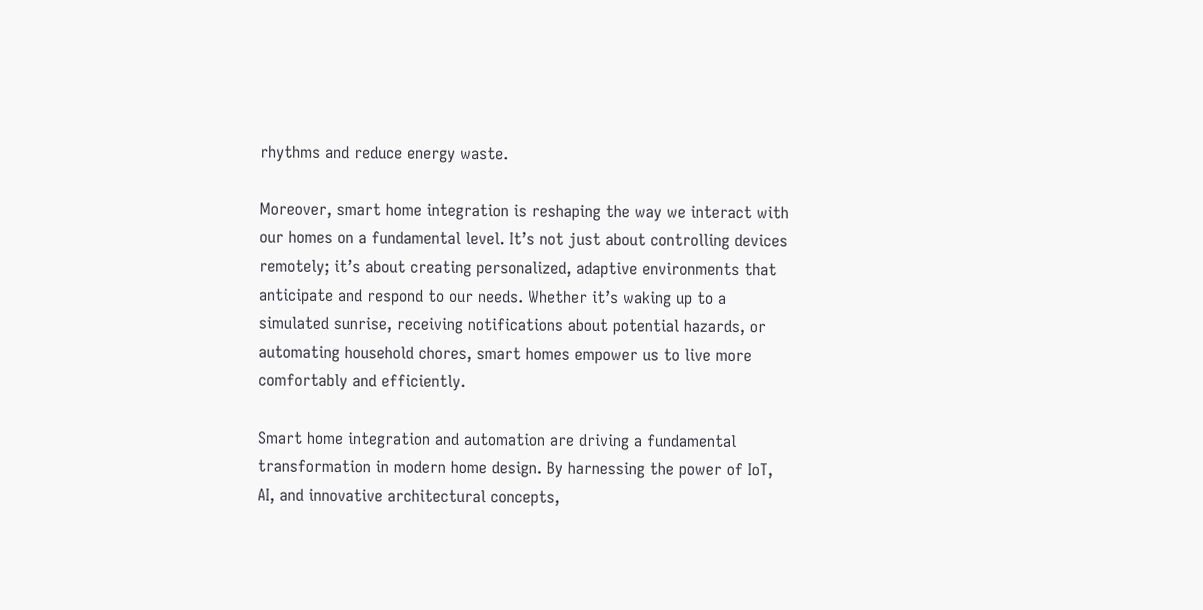rhythms and reduce energy waste.

Moreover, smart home integration is reshaping the way we interact with our homes on a fundamental level. It’s not just about controlling devices remotely; it’s about creating personalized, adaptive environments that anticipate and respond to our needs. Whether it’s waking up to a simulated sunrise, receiving notifications about potential hazards, or automating household chores, smart homes empower us to live more comfortably and efficiently.

Smart home integration and automation are driving a fundamental transformation in modern home design. By harnessing the power of IoT, AI, and innovative architectural concepts,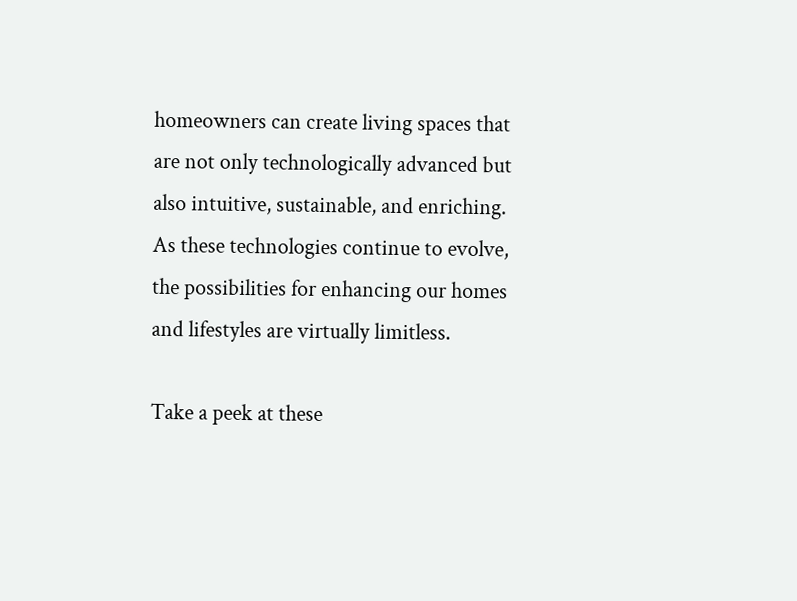homeowners can create living spaces that are not only technologically advanced but also intuitive, sustainable, and enriching. As these technologies continue to evolve, the possibilities for enhancing our homes and lifestyles are virtually limitless.

Take a peek at these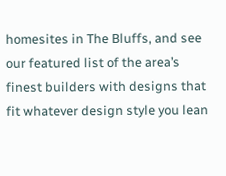homesites in The Bluffs, and see our featured list of the area’s finest builders with designs that fit whatever design style you lean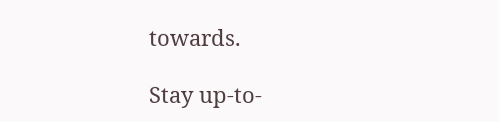towards.

Stay up-to-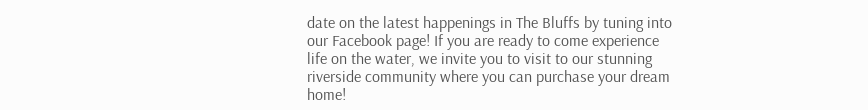date on the latest happenings in The Bluffs by tuning into our Facebook page! If you are ready to come experience life on the water, we invite you to visit to our stunning riverside community where you can purchase your dream home!